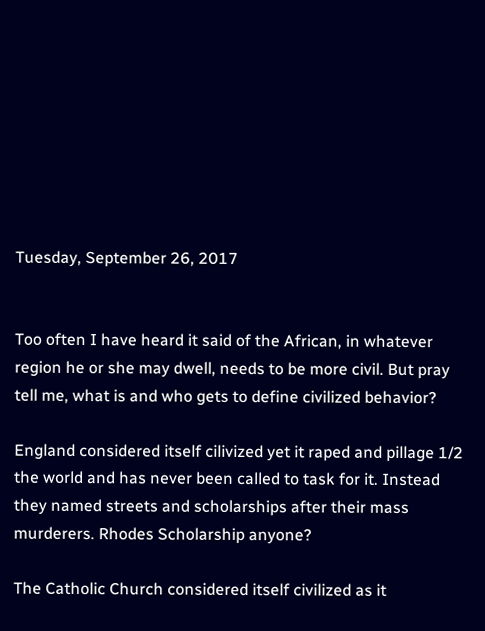Tuesday, September 26, 2017


Too often I have heard it said of the African, in whatever region he or she may dwell, needs to be more civil. But pray tell me, what is and who gets to define civilized behavior?

England considered itself cilivized yet it raped and pillage 1/2 the world and has never been called to task for it. Instead they named streets and scholarships after their mass murderers. Rhodes Scholarship anyone?

The Catholic Church considered itself civilized as it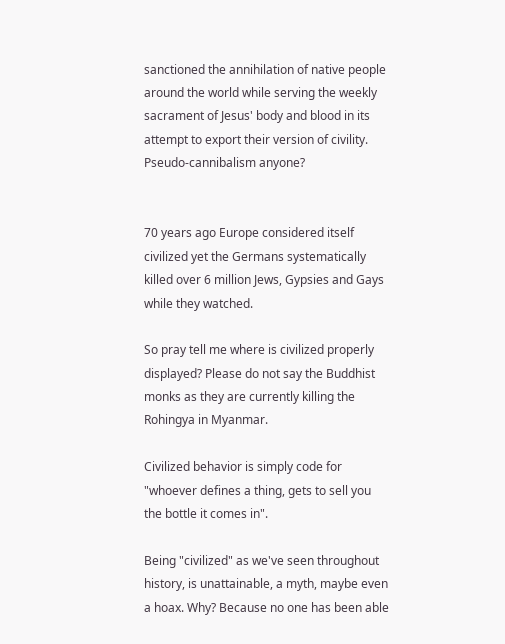sanctioned the annihilation of native people around the world while serving the weekly sacrament of Jesus' body and blood in its attempt to export their version of civility. Pseudo-cannibalism anyone?


70 years ago Europe considered itself civilized yet the Germans systematically killed over 6 million Jews, Gypsies and Gays while they watched.

So pray tell me where is civilized properly displayed? Please do not say the Buddhist monks as they are currently killing the Rohingya in Myanmar.

Civilized behavior is simply code for "whoever defines a thing, gets to sell you the bottle it comes in".

Being "civilized" as we've seen throughout history, is unattainable, a myth, maybe even a hoax. Why? Because no one has been able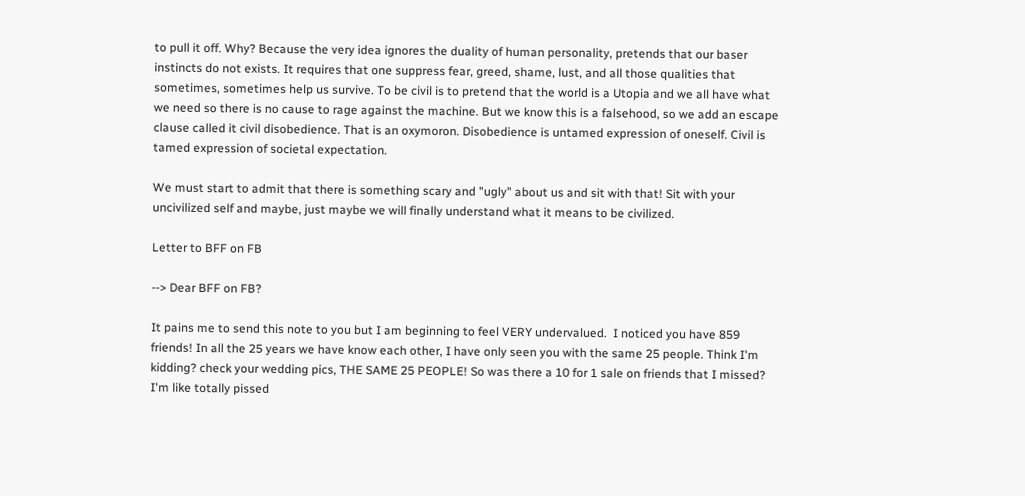to pull it off. Why? Because the very idea ignores the duality of human personality, pretends that our baser instincts do not exists. It requires that one suppress fear, greed, shame, lust, and all those qualities that sometimes, sometimes help us survive. To be civil is to pretend that the world is a Utopia and we all have what we need so there is no cause to rage against the machine. But we know this is a falsehood, so we add an escape clause called it civil disobedience. That is an oxymoron. Disobedience is untamed expression of oneself. Civil is tamed expression of societal expectation.

We must start to admit that there is something scary and "ugly" about us and sit with that! Sit with your uncivilized self and maybe, just maybe we will finally understand what it means to be civilized.

Letter to BFF on FB

--> Dear BFF on FB?

It pains me to send this note to you but I am beginning to feel VERY undervalued.  I noticed you have 859 friends! In all the 25 years we have know each other, I have only seen you with the same 25 people. Think I'm kidding? check your wedding pics, THE SAME 25 PEOPLE! So was there a 10 for 1 sale on friends that I missed? I'm like totally pissed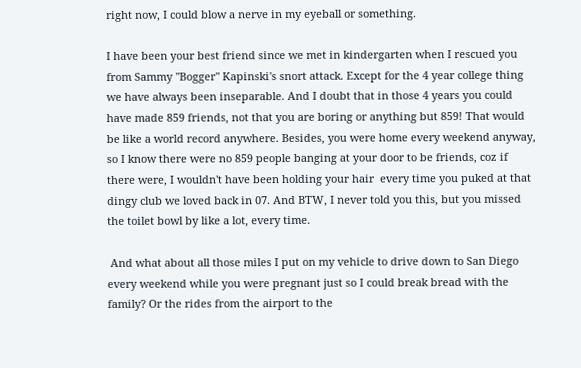right now, I could blow a nerve in my eyeball or something.

I have been your best friend since we met in kindergarten when I rescued you from Sammy "Bogger" Kapinski's snort attack. Except for the 4 year college thing we have always been inseparable. And I doubt that in those 4 years you could have made 859 friends, not that you are boring or anything but 859! That would be like a world record anywhere. Besides, you were home every weekend anyway, so I know there were no 859 people banging at your door to be friends, coz if there were, I wouldn't have been holding your hair  every time you puked at that dingy club we loved back in 07. And BTW, I never told you this, but you missed the toilet bowl by like a lot, every time.

 And what about all those miles I put on my vehicle to drive down to San Diego every weekend while you were pregnant just so I could break bread with the family? Or the rides from the airport to the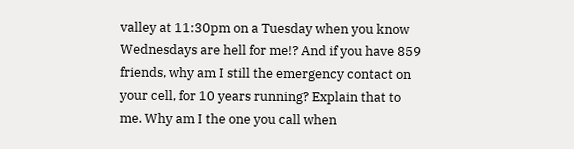valley at 11:30pm on a Tuesday when you know Wednesdays are hell for me!? And if you have 859 friends, why am I still the emergency contact on your cell, for 10 years running? Explain that to me. Why am I the one you call when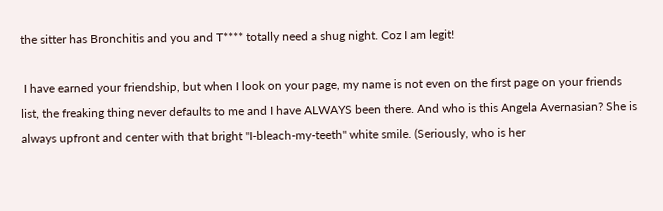the sitter has Bronchitis and you and T**** totally need a shug night. Coz I am legit!

 I have earned your friendship, but when I look on your page, my name is not even on the first page on your friends list, the freaking thing never defaults to me and I have ALWAYS been there. And who is this Angela Avernasian? She is always upfront and center with that bright "I-bleach-my-teeth" white smile. (Seriously, who is her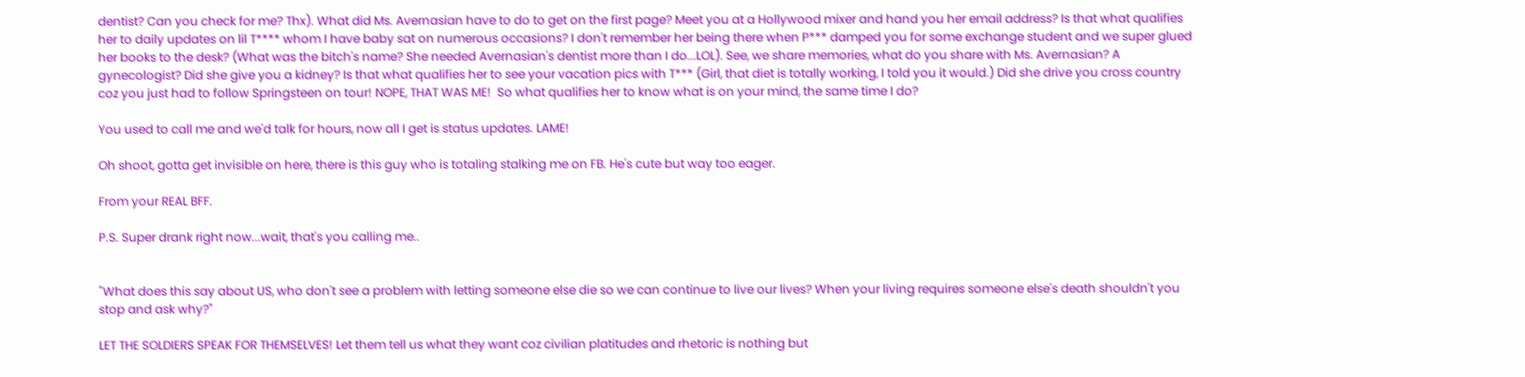dentist? Can you check for me? Thx). What did Ms. Avernasian have to do to get on the first page? Meet you at a Hollywood mixer and hand you her email address? Is that what qualifies her to daily updates on lil T**** whom I have baby sat on numerous occasions? I don't remember her being there when P*** damped you for some exchange student and we super glued her books to the desk? (What was the bitch's name? She needed Avernasian's dentist more than I do...LOL). See, we share memories, what do you share with Ms. Avernasian? A gynecologist? Did she give you a kidney? Is that what qualifies her to see your vacation pics with T*** (Girl, that diet is totally working, I told you it would.) Did she drive you cross country coz you just had to follow Springsteen on tour! NOPE, THAT WAS ME!  So what qualifies her to know what is on your mind, the same time I do?

You used to call me and we'd talk for hours, now all I get is status updates. LAME!

Oh shoot, gotta get invisible on here, there is this guy who is totaling stalking me on FB. He's cute but way too eager.

From your REAL BFF.

P.S. Super drank right now...wait, that's you calling me..


"What does this say about US, who don't see a problem with letting someone else die so we can continue to live our lives? When your living requires someone else's death shouldn't you stop and ask why?"

LET THE SOLDIERS SPEAK FOR THEMSELVES! Let them tell us what they want coz civilian platitudes and rhetoric is nothing but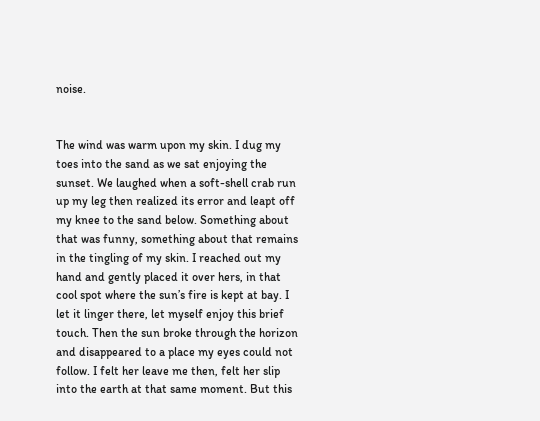noise.


The wind was warm upon my skin. I dug my toes into the sand as we sat enjoying the sunset. We laughed when a soft-shell crab run up my leg then realized its error and leapt off my knee to the sand below. Something about that was funny, something about that remains in the tingling of my skin. I reached out my hand and gently placed it over hers, in that cool spot where the sun’s fire is kept at bay. I let it linger there, let myself enjoy this brief touch. Then the sun broke through the horizon and disappeared to a place my eyes could not follow. I felt her leave me then, felt her slip into the earth at that same moment. But this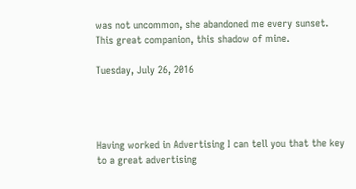was not uncommon, she abandoned me every sunset. This great companion, this shadow of mine.

Tuesday, July 26, 2016




Having worked in Advertising I can tell you that the key to a great advertising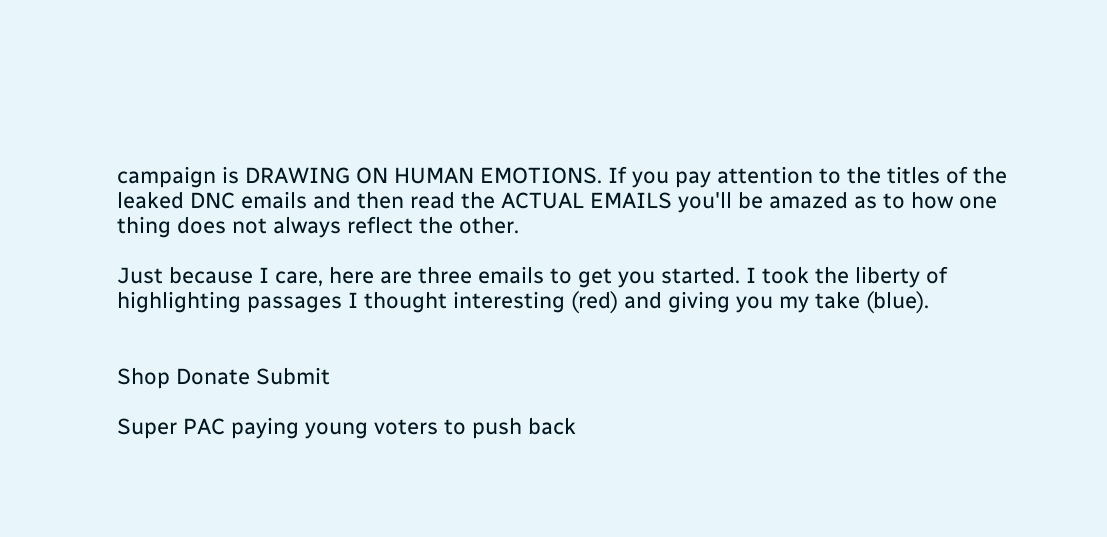campaign is DRAWING ON HUMAN EMOTIONS. If you pay attention to the titles of the leaked DNC emails and then read the ACTUAL EMAILS you'll be amazed as to how one thing does not always reflect the other.

Just because I care, here are three emails to get you started. I took the liberty of highlighting passages I thought interesting (red) and giving you my take (blue).


Shop Donate Submit

Super PAC paying young voters to push back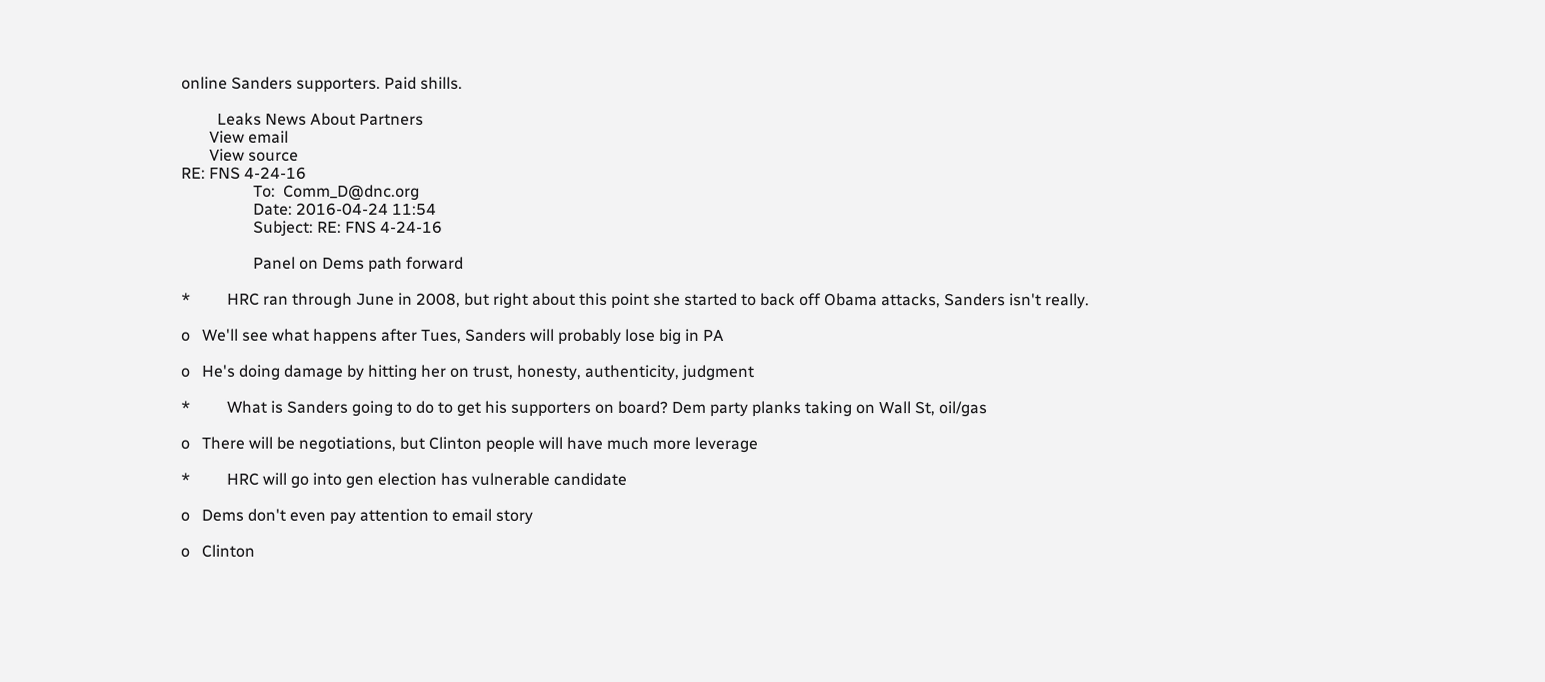online Sanders supporters. Paid shills.

         Leaks News About Partners
       View email
       View source
RE: FNS 4-24-16
                  To:  Comm_D@dnc.org
                  Date: 2016-04-24 11:54
                  Subject: RE: FNS 4-24-16

                  Panel on Dems path forward

*         HRC ran through June in 2008, but right about this point she started to back off Obama attacks, Sanders isn't really.

o   We'll see what happens after Tues, Sanders will probably lose big in PA

o   He's doing damage by hitting her on trust, honesty, authenticity, judgment

*         What is Sanders going to do to get his supporters on board? Dem party planks taking on Wall St, oil/gas

o   There will be negotiations, but Clinton people will have much more leverage

*         HRC will go into gen election has vulnerable candidate

o   Dems don't even pay attention to email story

o   Clinton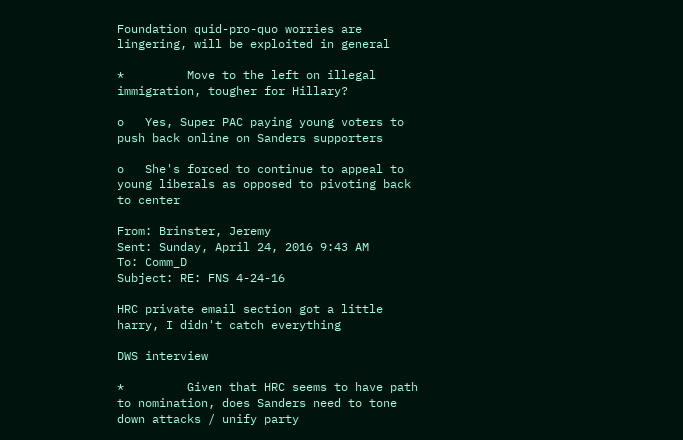Foundation quid-pro-quo worries are lingering, will be exploited in general

*         Move to the left on illegal immigration, tougher for Hillary?

o   Yes, Super PAC paying young voters to push back online on Sanders supporters

o   She's forced to continue to appeal to young liberals as opposed to pivoting back to center

From: Brinster, Jeremy
Sent: Sunday, April 24, 2016 9:43 AM
To: Comm_D
Subject: RE: FNS 4-24-16

HRC private email section got a little harry, I didn't catch everything

DWS interview

*         Given that HRC seems to have path to nomination, does Sanders need to tone down attacks / unify party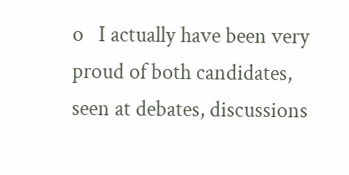o   I actually have been very proud of both candidates, seen at debates, discussions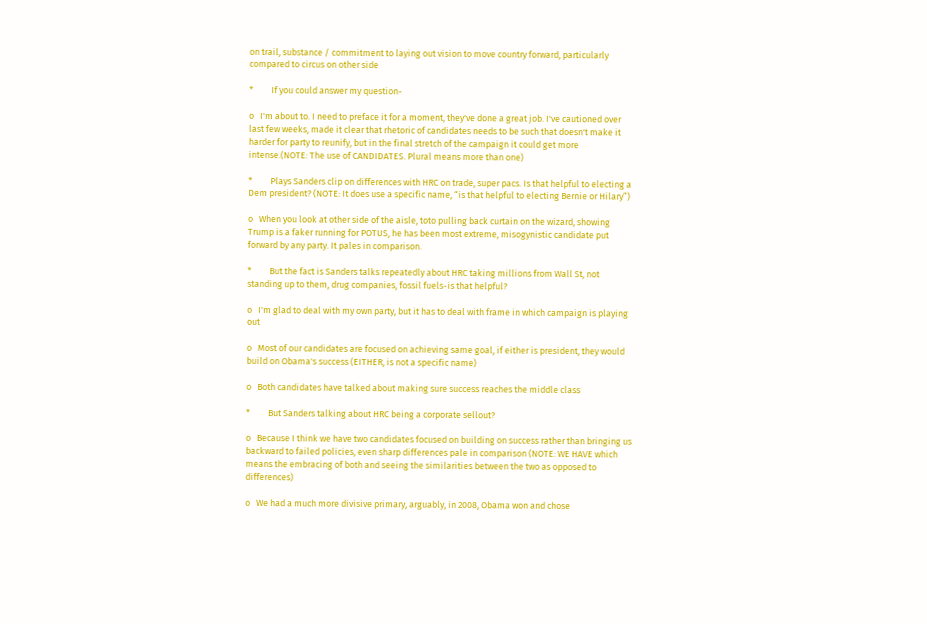on trail, substance / commitment to laying out vision to move country forward, particularly compared to circus on other side

*         If you could answer my question-

o   I'm about to. I need to preface it for a moment, they've done a great job. I've cautioned over last few weeks, made it clear that rhetoric of candidates needs to be such that doesn't make it harder for party to reunify, but in the final stretch of the campaign it could get more intense.(NOTE: The use of CANDIDATES. Plural means more than one)

*         Plays Sanders clip on differences with HRC on trade, super pacs. Is that helpful to electing a Dem president? (NOTE: It does use a specific name, “is that helpful to electing Bernie or Hilary”)

o   When you look at other side of the aisle, toto pulling back curtain on the wizard, showing Trump is a faker running for POTUS, he has been most extreme, misogynistic candidate put forward by any party. It pales in comparison.

*         But the fact is Sanders talks repeatedly about HRC taking millions from Wall St, not standing up to them, drug companies, fossil fuels-is that helpful?

o   I'm glad to deal with my own party, but it has to deal with frame in which campaign is playing out

o   Most of our candidates are focused on achieving same goal, if either is president, they would build on Obama's success (EITHER, is not a specific name)

o   Both candidates have talked about making sure success reaches the middle class

*         But Sanders talking about HRC being a corporate sellout?

o   Because I think we have two candidates focused on building on success rather than bringing us backward to failed policies, even sharp differences pale in comparison (NOTE: WE HAVE which means the embracing of both and seeing the similarities between the two as opposed to differences)

o   We had a much more divisive primary, arguably, in 2008, Obama won and chose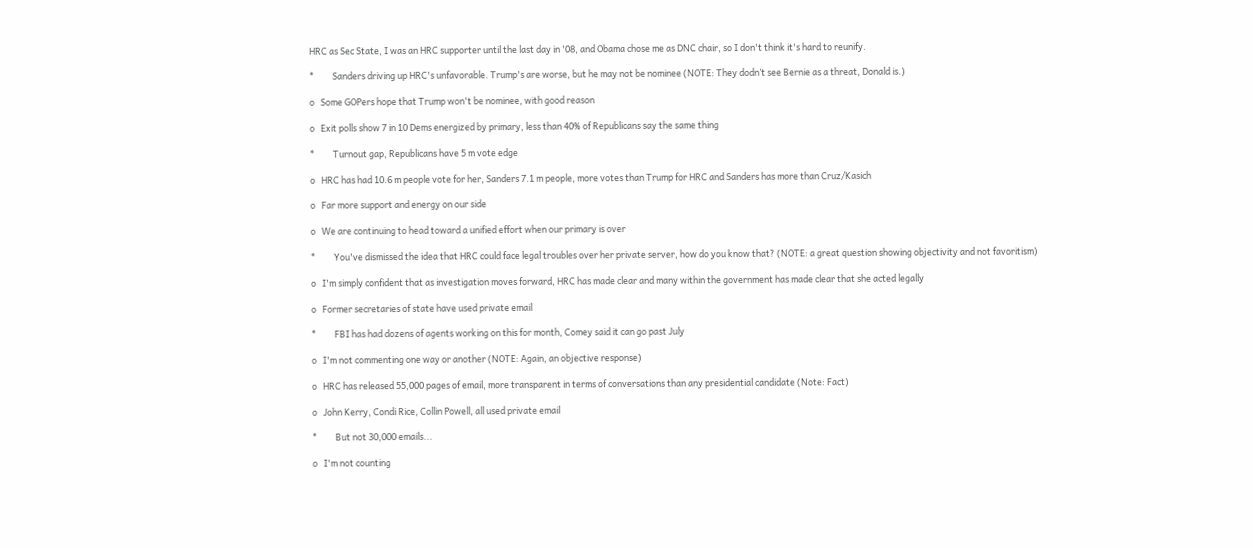HRC as Sec State, I was an HRC supporter until the last day in '08, and Obama chose me as DNC chair, so I don't think it's hard to reunify.

*         Sanders driving up HRC's unfavorable. Trump's are worse, but he may not be nominee (NOTE: They dodn’t see Bernie as a threat, Donald is.)

o   Some GOPers hope that Trump won't be nominee, with good reason

o   Exit polls show 7 in 10 Dems energized by primary, less than 40% of Republicans say the same thing

*         Turnout gap, Republicans have 5 m vote edge

o   HRC has had 10.6 m people vote for her, Sanders 7.1 m people, more votes than Trump for HRC and Sanders has more than Cruz/Kasich

o   Far more support and energy on our side

o   We are continuing to head toward a unified effort when our primary is over

*         You've dismissed the idea that HRC could face legal troubles over her private server, how do you know that? (NOTE: a great question showing objectivity and not favoritism)

o   I'm simply confident that as investigation moves forward, HRC has made clear and many within the government has made clear that she acted legally

o   Former secretaries of state have used private email

*         FBI has had dozens of agents working on this for month, Comey said it can go past July

o   I'm not commenting one way or another (NOTE: Again, an objective response)

o   HRC has released 55,000 pages of email, more transparent in terms of conversations than any presidential candidate (Note: Fact)

o   John Kerry, Condi Rice, Collin Powell, all used private email

*         But not 30,000 emails...

o   I'm not counting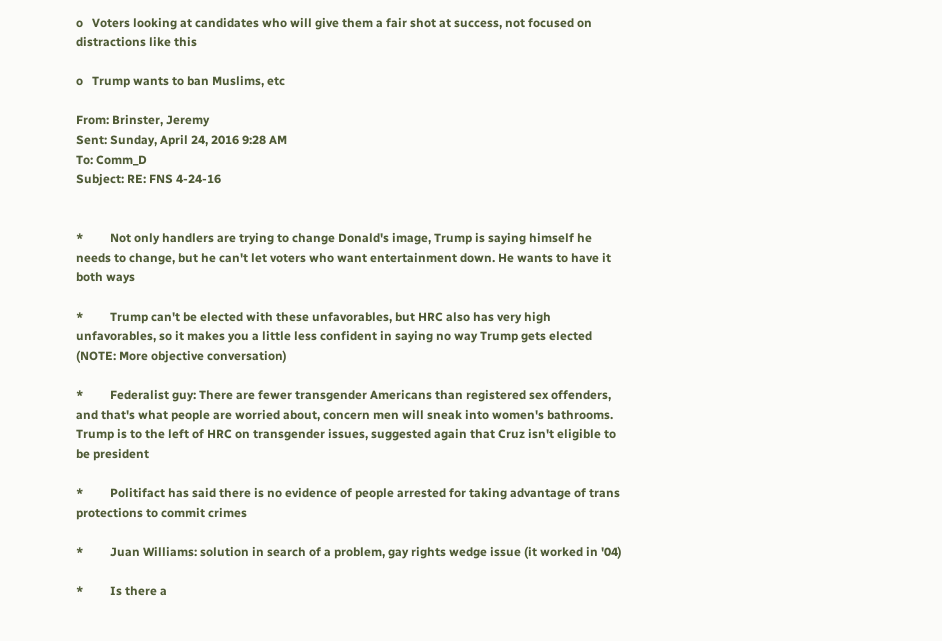o   Voters looking at candidates who will give them a fair shot at success, not focused on distractions like this

o   Trump wants to ban Muslims, etc

From: Brinster, Jeremy
Sent: Sunday, April 24, 2016 9:28 AM
To: Comm_D
Subject: RE: FNS 4-24-16


*         Not only handlers are trying to change Donald's image, Trump is saying himself he needs to change, but he can't let voters who want entertainment down. He wants to have it both ways

*         Trump can't be elected with these unfavorables, but HRC also has very high unfavorables, so it makes you a little less confident in saying no way Trump gets elected (NOTE: More objective conversation)

*         Federalist guy: There are fewer transgender Americans than registered sex offenders, and that's what people are worried about, concern men will sneak into women's bathrooms. Trump is to the left of HRC on transgender issues, suggested again that Cruz isn't eligible to be president

*         Politifact has said there is no evidence of people arrested for taking advantage of trans protections to commit crimes

*         Juan Williams: solution in search of a problem, gay rights wedge issue (it worked in '04)

*         Is there a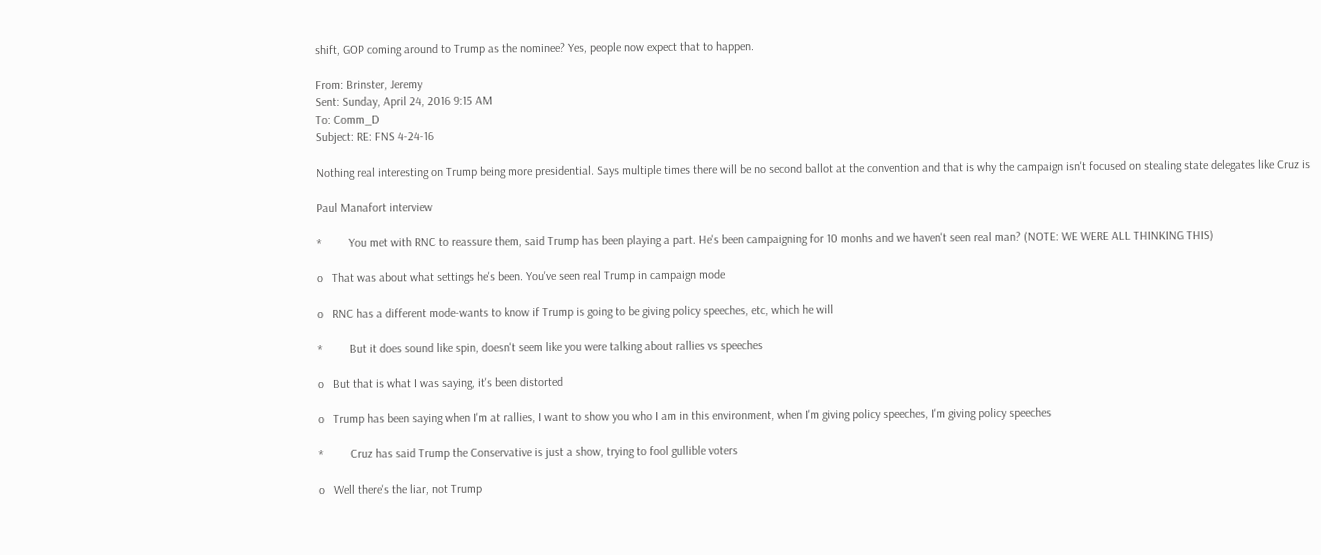shift, GOP coming around to Trump as the nominee? Yes, people now expect that to happen.

From: Brinster, Jeremy
Sent: Sunday, April 24, 2016 9:15 AM
To: Comm_D
Subject: RE: FNS 4-24-16

Nothing real interesting on Trump being more presidential. Says multiple times there will be no second ballot at the convention and that is why the campaign isn't focused on stealing state delegates like Cruz is

Paul Manafort interview

*         You met with RNC to reassure them, said Trump has been playing a part. He's been campaigning for 10 monhs and we haven't seen real man? (NOTE: WE WERE ALL THINKING THIS)

o   That was about what settings he's been. You've seen real Trump in campaign mode

o   RNC has a different mode-wants to know if Trump is going to be giving policy speeches, etc, which he will

*         But it does sound like spin, doesn't seem like you were talking about rallies vs speeches

o   But that is what I was saying, it's been distorted

o   Trump has been saying when I'm at rallies, I want to show you who I am in this environment, when I'm giving policy speeches, I'm giving policy speeches

*         Cruz has said Trump the Conservative is just a show, trying to fool gullible voters

o   Well there's the liar, not Trump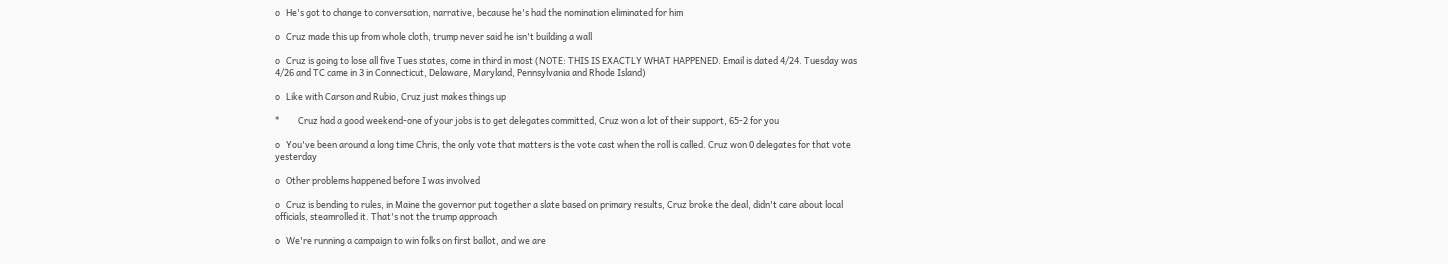o   He's got to change to conversation, narrative, because he's had the nomination eliminated for him

o   Cruz made this up from whole cloth, trump never said he isn't building a wall

o   Cruz is going to lose all five Tues states, come in third in most (NOTE: THIS IS EXACTLY WHAT HAPPENED. Email is dated 4/24. Tuesday was 4/26 and TC came in 3 in Connecticut, Delaware, Maryland, Pennsylvania and Rhode Island)

o   Like with Carson and Rubio, Cruz just makes things up

*         Cruz had a good weekend-one of your jobs is to get delegates committed, Cruz won a lot of their support, 65-2 for you

o   You've been around a long time Chris, the only vote that matters is the vote cast when the roll is called. Cruz won 0 delegates for that vote yesterday

o   Other problems happened before I was involved

o   Cruz is bending to rules, in Maine the governor put together a slate based on primary results, Cruz broke the deal, didn't care about local officials, steamrolled it. That's not the trump approach

o   We're running a campaign to win folks on first ballot, and we are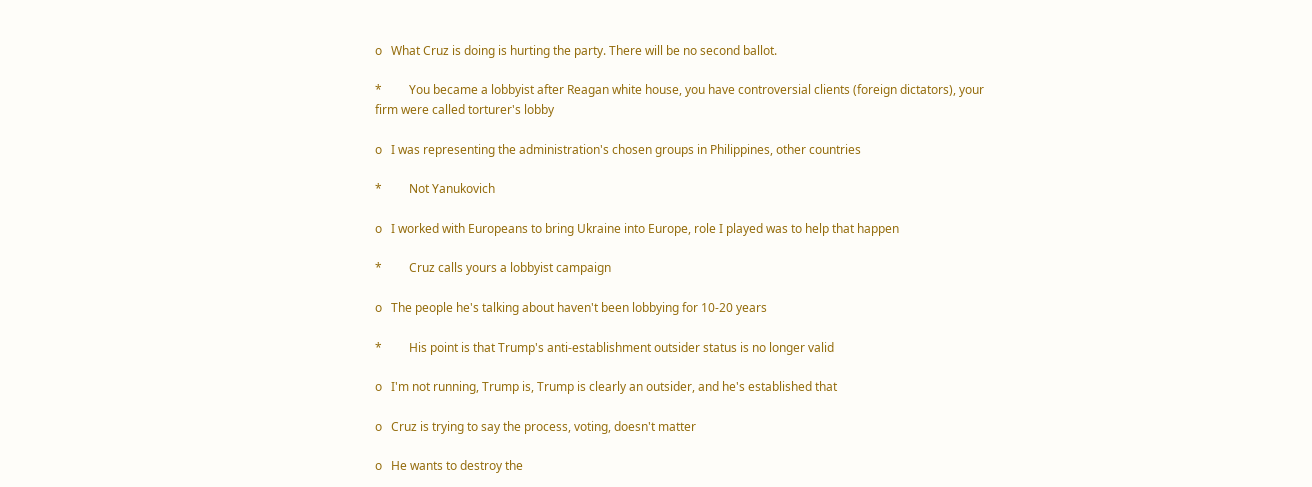o   What Cruz is doing is hurting the party. There will be no second ballot.

*         You became a lobbyist after Reagan white house, you have controversial clients (foreign dictators), your firm were called torturer's lobby

o   I was representing the administration's chosen groups in Philippines, other countries

*         Not Yanukovich

o   I worked with Europeans to bring Ukraine into Europe, role I played was to help that happen

*         Cruz calls yours a lobbyist campaign

o   The people he's talking about haven't been lobbying for 10-20 years

*         His point is that Trump's anti-establishment outsider status is no longer valid

o   I'm not running, Trump is, Trump is clearly an outsider, and he's established that

o   Cruz is trying to say the process, voting, doesn't matter

o   He wants to destroy the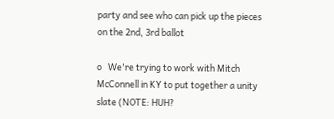party and see who can pick up the pieces on the 2nd, 3rd ballot

o   We're trying to work with Mitch McConnell in KY to put together a unity slate (NOTE: HUH?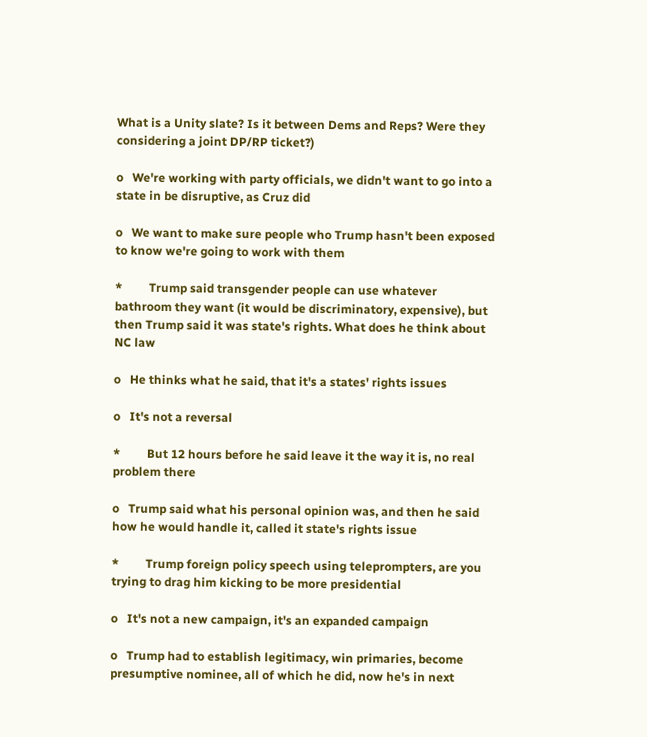What is a Unity slate? Is it between Dems and Reps? Were they considering a joint DP/RP ticket?)

o   We're working with party officials, we didn't want to go into a state in be disruptive, as Cruz did

o   We want to make sure people who Trump hasn't been exposed to know we're going to work with them

*         Trump said transgender people can use whatever bathroom they want (it would be discriminatory, expensive), but then Trump said it was state's rights. What does he think about NC law

o   He thinks what he said, that it's a states' rights issues

o   It's not a reversal

*         But 12 hours before he said leave it the way it is, no real problem there

o   Trump said what his personal opinion was, and then he said how he would handle it, called it state's rights issue

*         Trump foreign policy speech using teleprompters, are you trying to drag him kicking to be more presidential

o   It's not a new campaign, it's an expanded campaign

o   Trump had to establish legitimacy, win primaries, become presumptive nominee, all of which he did, now he's in next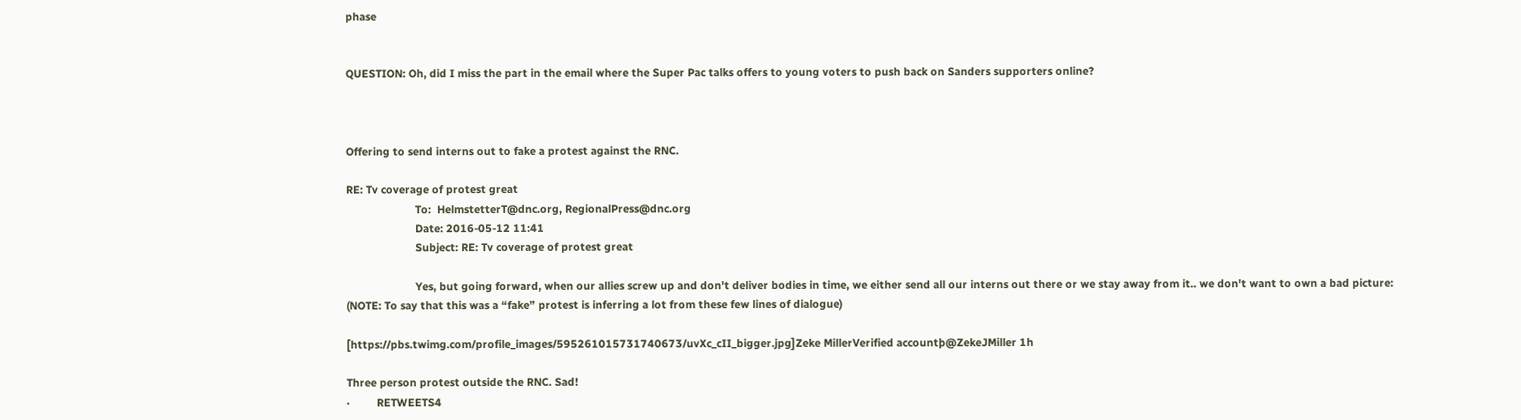phase


QUESTION: Oh, did I miss the part in the email where the Super Pac talks offers to young voters to push back on Sanders supporters online?



Offering to send interns out to fake a protest against the RNC.

RE: Tv coverage of protest great
                       To:  HelmstetterT@dnc.org, RegionalPress@dnc.org
                       Date: 2016-05-12 11:41
                       Subject: RE: Tv coverage of protest great

                       Yes, but going forward, when our allies screw up and don't deliver bodies in time, we either send all our interns out there or we stay away from it.. we don't want to own a bad picture: (NOTE: To say that this was a “fake” protest is inferring a lot from these few lines of dialogue)

[https://pbs.twimg.com/profile_images/595261015731740673/uvXc_cII_bigger.jpg]Zeke MillerVerified accountþ@ZekeJMiller 1h

Three person protest outside the RNC. Sad!
·         RETWEETS4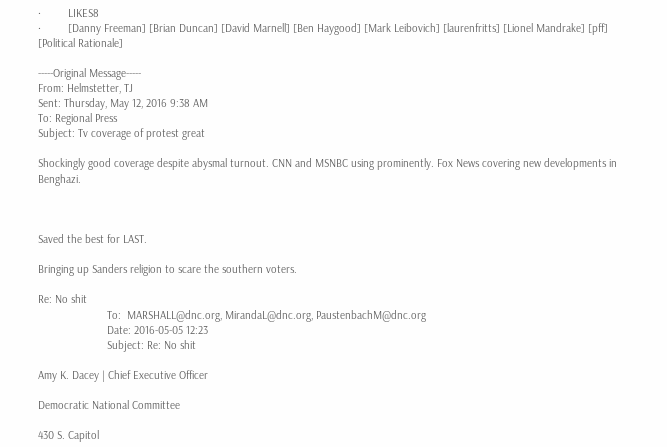·         LIKES8
·         [Danny Freeman] [Brian Duncan] [David Marnell] [Ben Haygood] [Mark Leibovich] [laurenfritts] [Lionel Mandrake] [pff] [Political Rationale]

-----Original Message-----
From: Helmstetter, TJ
Sent: Thursday, May 12, 2016 9:38 AM
To: Regional Press
Subject: Tv coverage of protest great

Shockingly good coverage despite abysmal turnout. CNN and MSNBC using prominently. Fox News covering new developments in Benghazi.



Saved the best for LAST.

Bringing up Sanders religion to scare the southern voters.

Re: No shit
                       To:  MARSHALL@dnc.org, MirandaL@dnc.org, PaustenbachM@dnc.org
                       Date: 2016-05-05 12:23
                       Subject: Re: No shit

Amy K. Dacey | Chief Executive Officer

Democratic National Committee

430 S. Capitol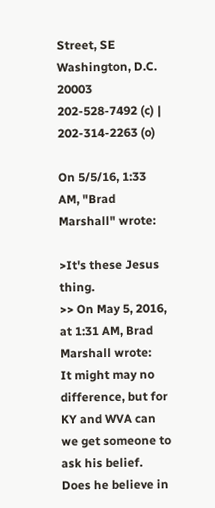Street, SE Washington, D.C. 20003
202-528-7492 (c) | 202-314-2263 (o)

On 5/5/16, 1:33 AM, "Brad Marshall" wrote:

>It's these Jesus thing.
>> On May 5, 2016, at 1:31 AM, Brad Marshall wrote:
It might may no difference, but for KY and WVA can we get someone to ask his belief.  Does he believe in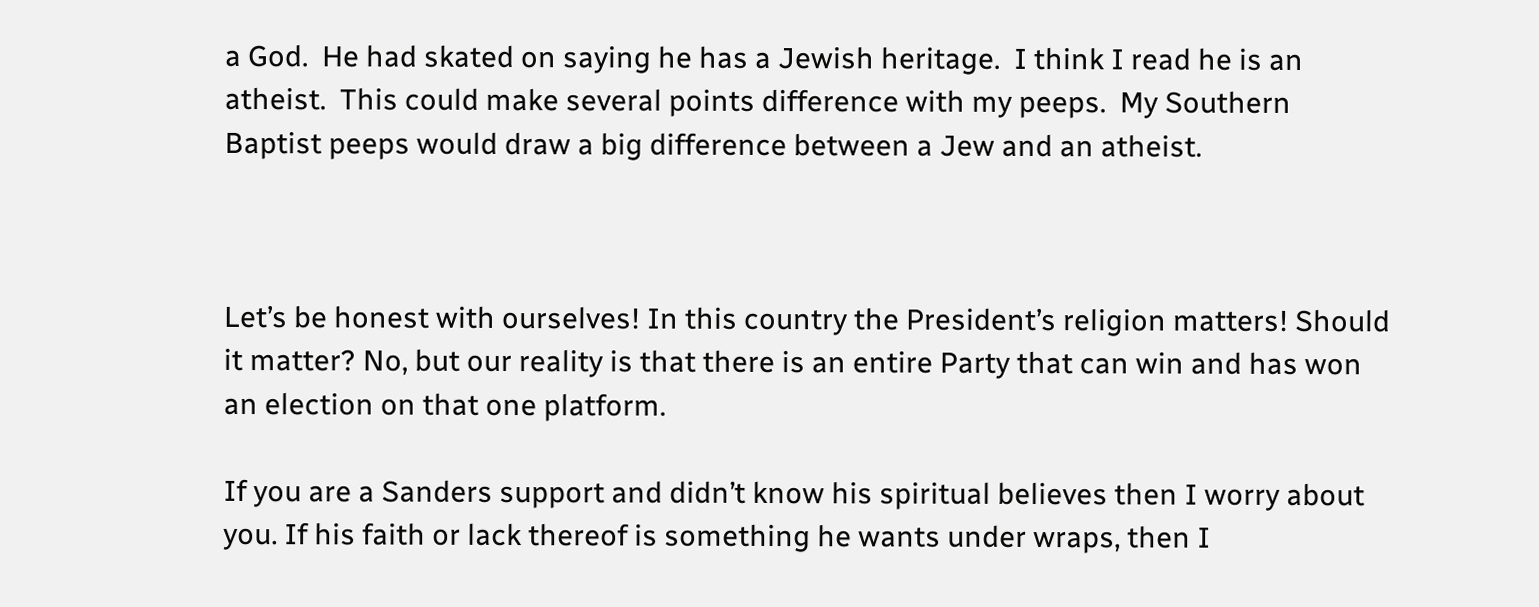a God.  He had skated on saying he has a Jewish heritage.  I think I read he is an atheist.  This could make several points difference with my peeps.  My Southern Baptist peeps would draw a big difference between a Jew and an atheist.



Let’s be honest with ourselves! In this country the President’s religion matters! Should it matter? No, but our reality is that there is an entire Party that can win and has won an election on that one platform.

If you are a Sanders support and didn’t know his spiritual believes then I worry about you. If his faith or lack thereof is something he wants under wraps, then I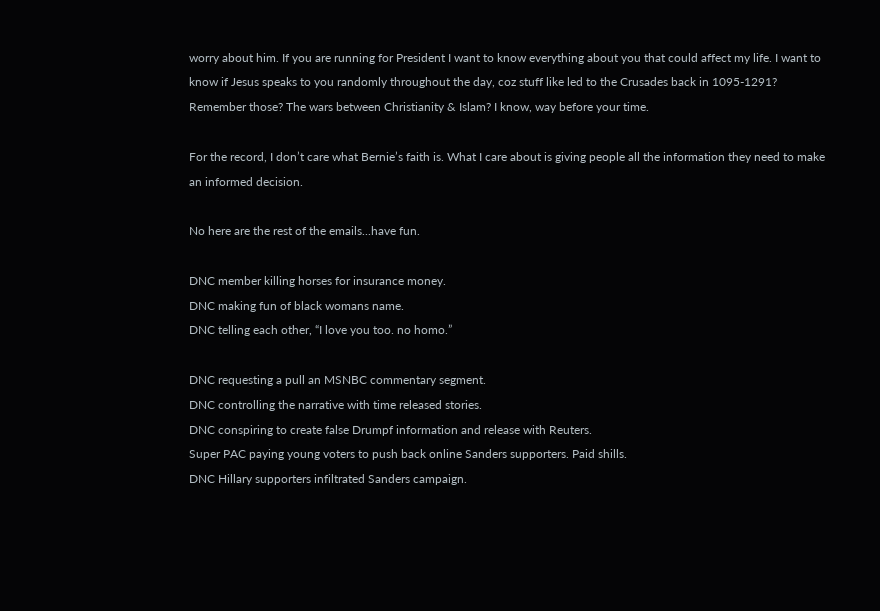worry about him. If you are running for President I want to know everything about you that could affect my life. I want to know if Jesus speaks to you randomly throughout the day, coz stuff like led to the Crusades back in 1095-1291? Remember those? The wars between Christianity & Islam? I know, way before your time.

For the record, I don’t care what Bernie’s faith is. What I care about is giving people all the information they need to make an informed decision.

No here are the rest of the emails...have fun.

DNC member killing horses for insurance money.
DNC making fun of black womans name.
DNC telling each other, “I love you too. no homo.”

DNC requesting a pull an MSNBC commentary segment.
DNC controlling the narrative with time released stories.
DNC conspiring to create false Drumpf information and release with Reuters.
Super PAC paying young voters to push back online Sanders supporters. Paid shills.
DNC Hillary supporters infiltrated Sanders campaign.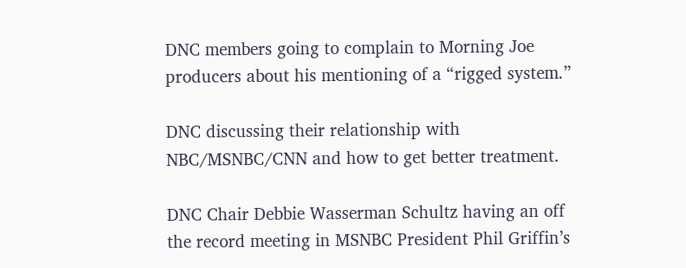DNC members going to complain to Morning Joe producers about his mentioning of a “rigged system.”

DNC discussing their relationship with NBC/MSNBC/CNN and how to get better treatment.

DNC Chair Debbie Wasserman Schultz having an off the record meeting in MSNBC President Phil Griffin’s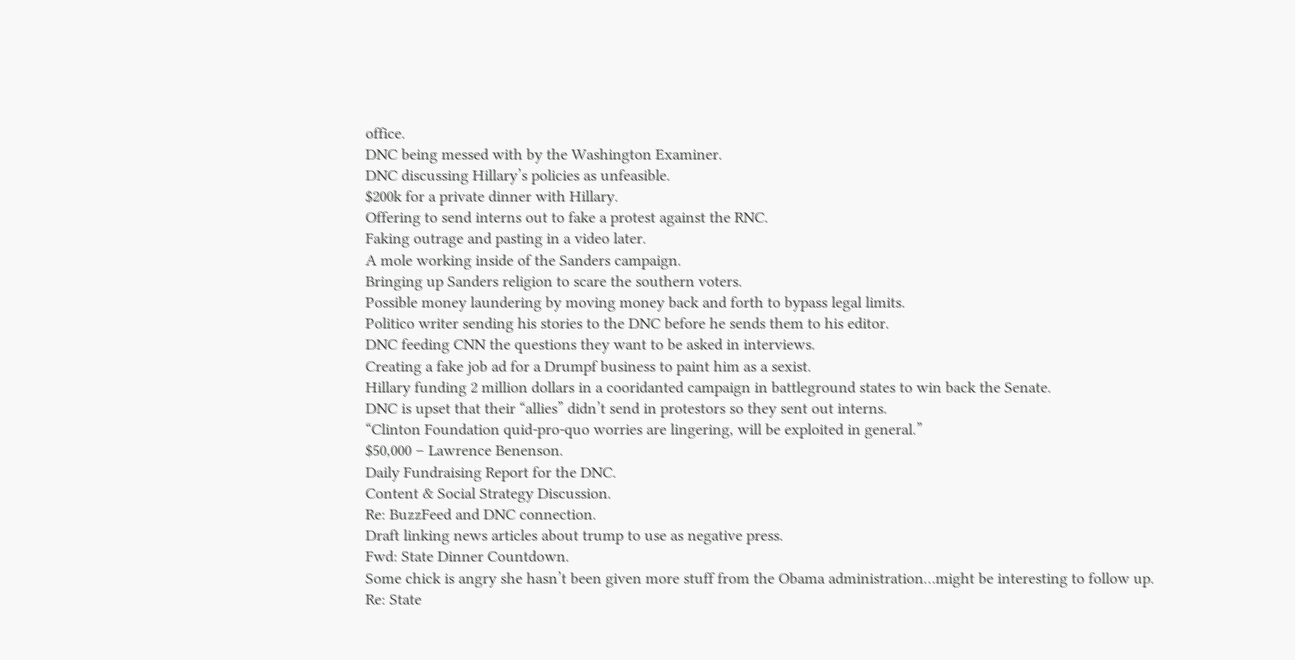office.
DNC being messed with by the Washington Examiner.
DNC discussing Hillary’s policies as unfeasible.
$200k for a private dinner with Hillary.
Offering to send interns out to fake a protest against the RNC.
Faking outrage and pasting in a video later.
A mole working inside of the Sanders campaign.
Bringing up Sanders religion to scare the southern voters.
Possible money laundering by moving money back and forth to bypass legal limits.
Politico writer sending his stories to the DNC before he sends them to his editor.
DNC feeding CNN the questions they want to be asked in interviews.
Creating a fake job ad for a Drumpf business to paint him as a sexist.
Hillary funding 2 million dollars in a cooridanted campaign in battleground states to win back the Senate.
DNC is upset that their “allies” didn’t send in protestors so they sent out interns.
“Clinton Foundation quid-pro-quo worries are lingering, will be exploited in general.”
$50,000 – Lawrence Benenson.
Daily Fundraising Report for the DNC.
Content & Social Strategy Discussion.
Re: BuzzFeed and DNC connection.
Draft linking news articles about trump to use as negative press.
Fwd: State Dinner Countdown.
Some chick is angry she hasn’t been given more stuff from the Obama administration…might be interesting to follow up.
Re: State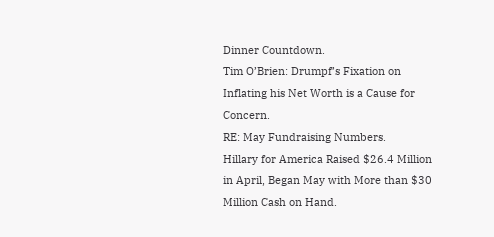Dinner Countdown.
Tim O’Brien: Drumpf’s Fixation on Inflating his Net Worth is a Cause for Concern.
RE: May Fundraising Numbers.
Hillary for America Raised $26.4 Million in April, Began May with More than $30 Million Cash on Hand.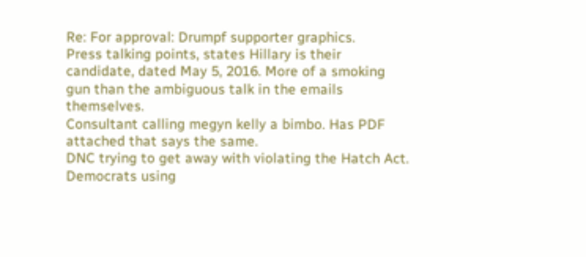Re: For approval: Drumpf supporter graphics.
Press talking points, states Hillary is their candidate, dated May 5, 2016. More of a smoking gun than the ambiguous talk in the emails themselves.
Consultant calling megyn kelly a bimbo. Has PDF attached that says the same.
DNC trying to get away with violating the Hatch Act.
Democrats using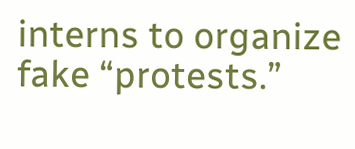interns to organize fake “protests.”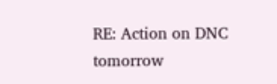RE: Action on DNC tomorrow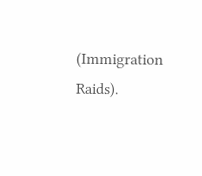(Immigration Raids).